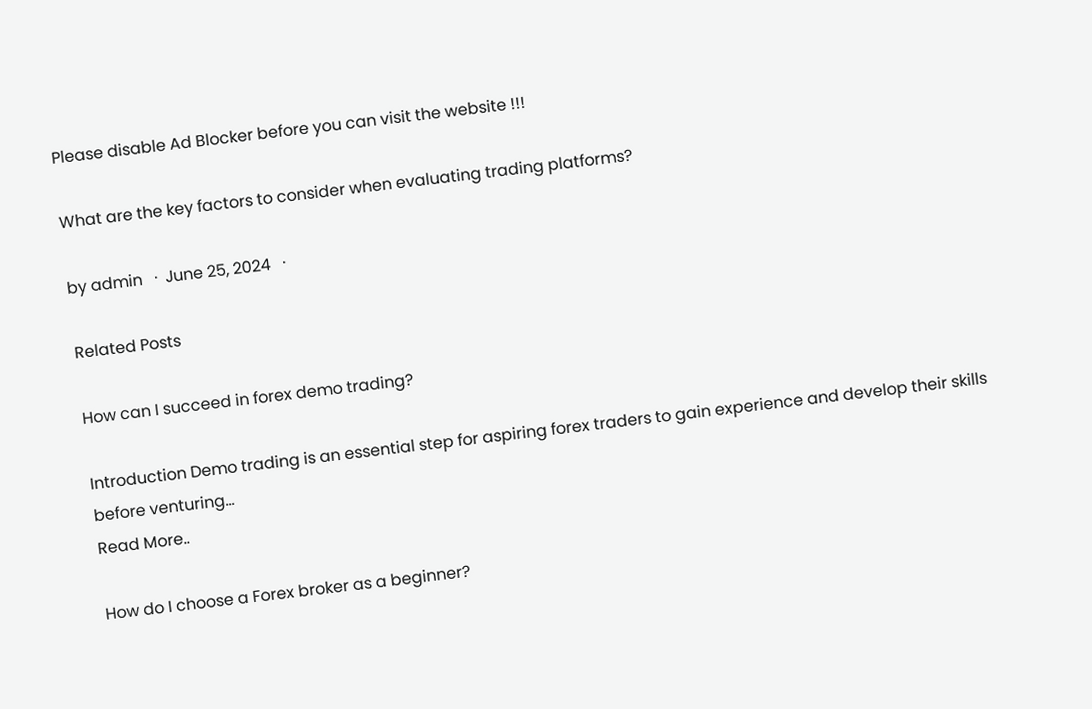Please disable Ad Blocker before you can visit the website !!!

What are the key factors to consider when evaluating trading platforms?

by admin   ·  June 25, 2024   ·

Related Posts

How can I succeed in forex demo trading?

Introduction Demo trading is an essential step for aspiring forex traders to gain experience and develop their skills before venturing…
Read More..

How do I choose a Forex broker as a beginner?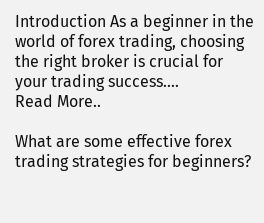Introduction As a beginner in the world of forex trading, choosing the right broker is crucial for your trading success.…
Read More..

What are some effective forex trading strategies for beginners?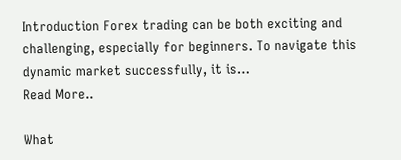Introduction Forex trading can be both exciting and challenging, especially for beginners. To navigate this dynamic market successfully, it is…
Read More..

What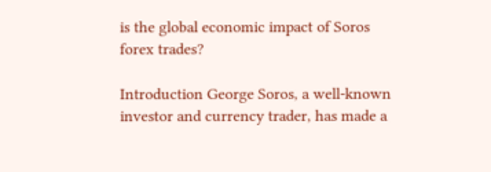is the global economic impact of Soros forex trades?

Introduction George Soros, a well-known investor and currency trader, has made a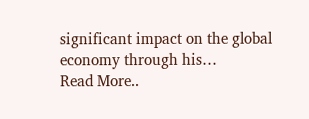significant impact on the global economy through his…
Read More..